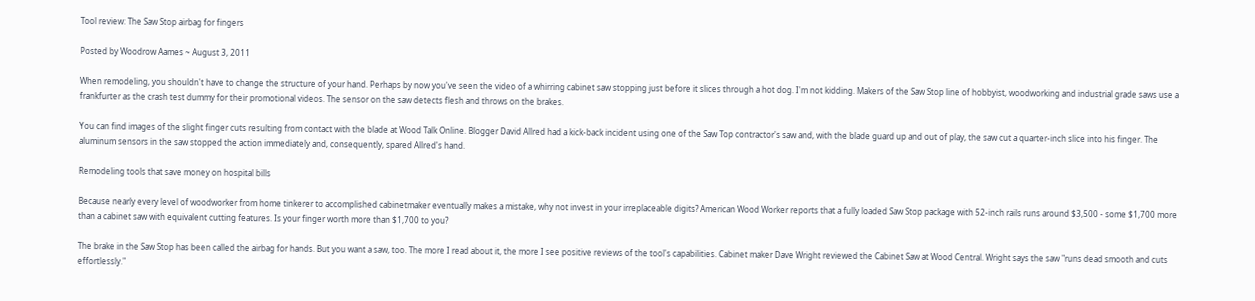Tool review: The Saw Stop airbag for fingers

Posted by Woodrow Aames ~ August 3, 2011

When remodeling, you shouldn't have to change the structure of your hand. Perhaps by now you've seen the video of a whirring cabinet saw stopping just before it slices through a hot dog. I'm not kidding. Makers of the Saw Stop line of hobbyist, woodworking and industrial grade saws use a frankfurter as the crash test dummy for their promotional videos. The sensor on the saw detects flesh and throws on the brakes.

You can find images of the slight finger cuts resulting from contact with the blade at Wood Talk Online. Blogger David Allred had a kick-back incident using one of the Saw Top contractor's saw and, with the blade guard up and out of play, the saw cut a quarter-inch slice into his finger. The aluminum sensors in the saw stopped the action immediately and, consequently, spared Allred's hand.

Remodeling tools that save money on hospital bills

Because nearly every level of woodworker from home tinkerer to accomplished cabinetmaker eventually makes a mistake, why not invest in your irreplaceable digits? American Wood Worker reports that a fully loaded Saw Stop package with 52-inch rails runs around $3,500 - some $1,700 more than a cabinet saw with equivalent cutting features. Is your finger worth more than $1,700 to you?

The brake in the Saw Stop has been called the airbag for hands. But you want a saw, too. The more I read about it, the more I see positive reviews of the tool's capabilities. Cabinet maker Dave Wright reviewed the Cabinet Saw at Wood Central. Wright says the saw "runs dead smooth and cuts effortlessly."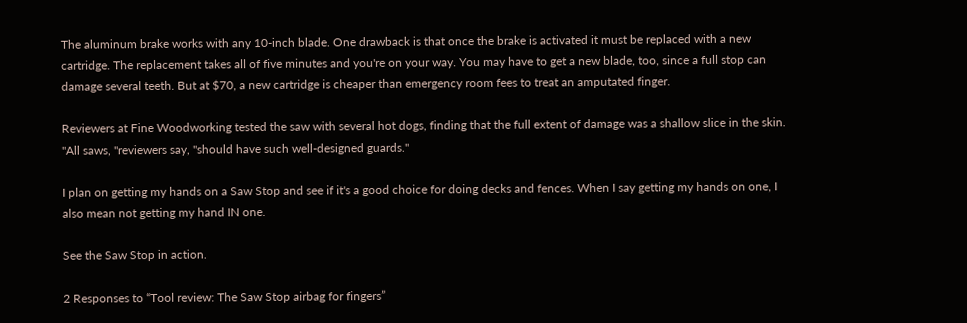The aluminum brake works with any 10-inch blade. One drawback is that once the brake is activated it must be replaced with a new cartridge. The replacement takes all of five minutes and you're on your way. You may have to get a new blade, too, since a full stop can damage several teeth. But at $70, a new cartridge is cheaper than emergency room fees to treat an amputated finger.

Reviewers at Fine Woodworking tested the saw with several hot dogs, finding that the full extent of damage was a shallow slice in the skin. "All saws, "reviewers say, "should have such well-designed guards."

I plan on getting my hands on a Saw Stop and see if it's a good choice for doing decks and fences. When I say getting my hands on one, I also mean not getting my hand IN one.

See the Saw Stop in action.

2 Responses to “Tool review: The Saw Stop airbag for fingers”